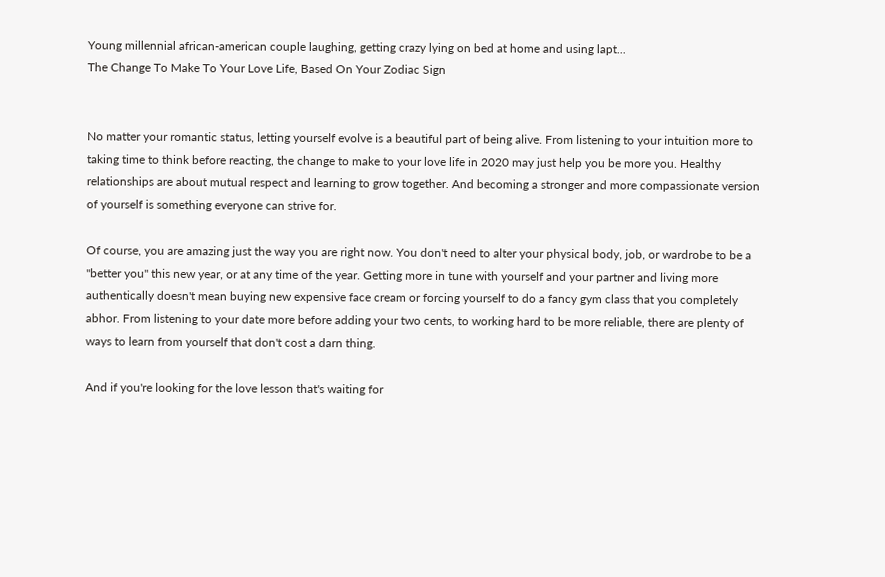Young millennial african-american couple laughing, getting crazy lying on bed at home and using lapt...
The Change To Make To Your Love Life, Based On Your Zodiac Sign


No matter your romantic status, letting yourself evolve is a beautiful part of being alive. From listening to your intuition more to taking time to think before reacting, the change to make to your love life in 2020 may just help you be more you. Healthy relationships are about mutual respect and learning to grow together. And becoming a stronger and more compassionate version of yourself is something everyone can strive for.

Of course, you are amazing just the way you are right now. You don't need to alter your physical body, job, or wardrobe to be a "better you" this new year, or at any time of the year. Getting more in tune with yourself and your partner and living more authentically doesn't mean buying new expensive face cream or forcing yourself to do a fancy gym class that you completely abhor. From listening to your date more before adding your two cents, to working hard to be more reliable, there are plenty of ways to learn from yourself that don't cost a darn thing.

And if you're looking for the love lesson that's waiting for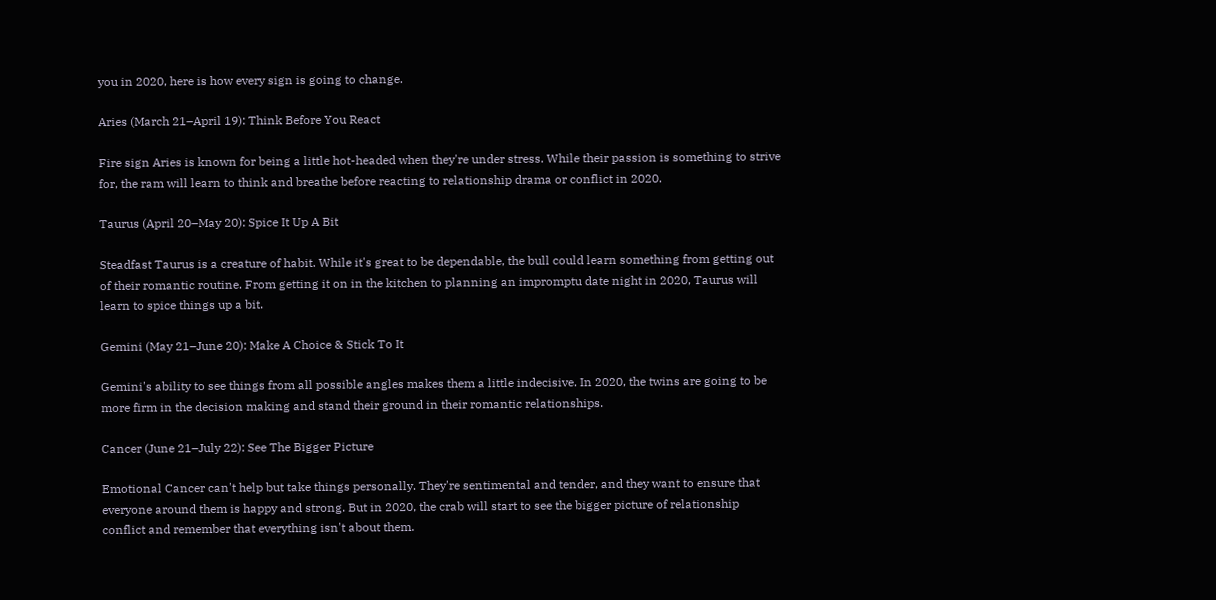you in 2020, here is how every sign is going to change.

Aries (March 21–April 19): Think Before You React

Fire sign Aries is known for being a little hot-headed when they're under stress. While their passion is something to strive for, the ram will learn to think and breathe before reacting to relationship drama or conflict in 2020.

Taurus (April 20–May 20): Spice It Up A Bit

Steadfast Taurus is a creature of habit. While it's great to be dependable, the bull could learn something from getting out of their romantic routine. From getting it on in the kitchen to planning an impromptu date night in 2020, Taurus will learn to spice things up a bit.

Gemini (May 21–June 20): Make A Choice & Stick To It

Gemini's ability to see things from all possible angles makes them a little indecisive. In 2020, the twins are going to be more firm in the decision making and stand their ground in their romantic relationships.

Cancer (June 21–July 22): See The Bigger Picture

Emotional Cancer can't help but take things personally. They're sentimental and tender, and they want to ensure that everyone around them is happy and strong. But in 2020, the crab will start to see the bigger picture of relationship conflict and remember that everything isn't about them.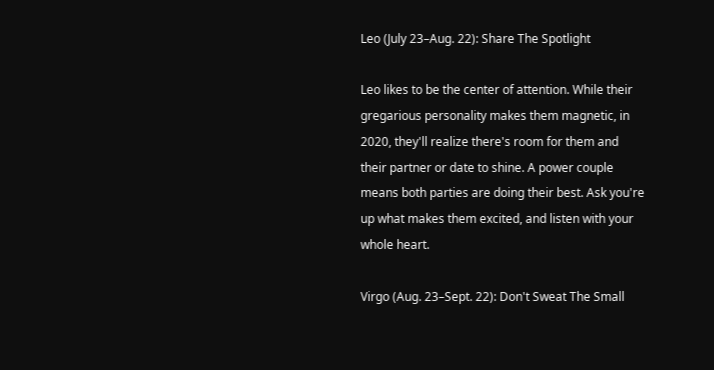Leo (July 23–Aug. 22): Share The Spotlight

Leo likes to be the center of attention. While their gregarious personality makes them magnetic, in 2020, they'll realize there's room for them and their partner or date to shine. A power couple means both parties are doing their best. Ask you're up what makes them excited, and listen with your whole heart.

Virgo (Aug. 23–Sept. 22): Don't Sweat The Small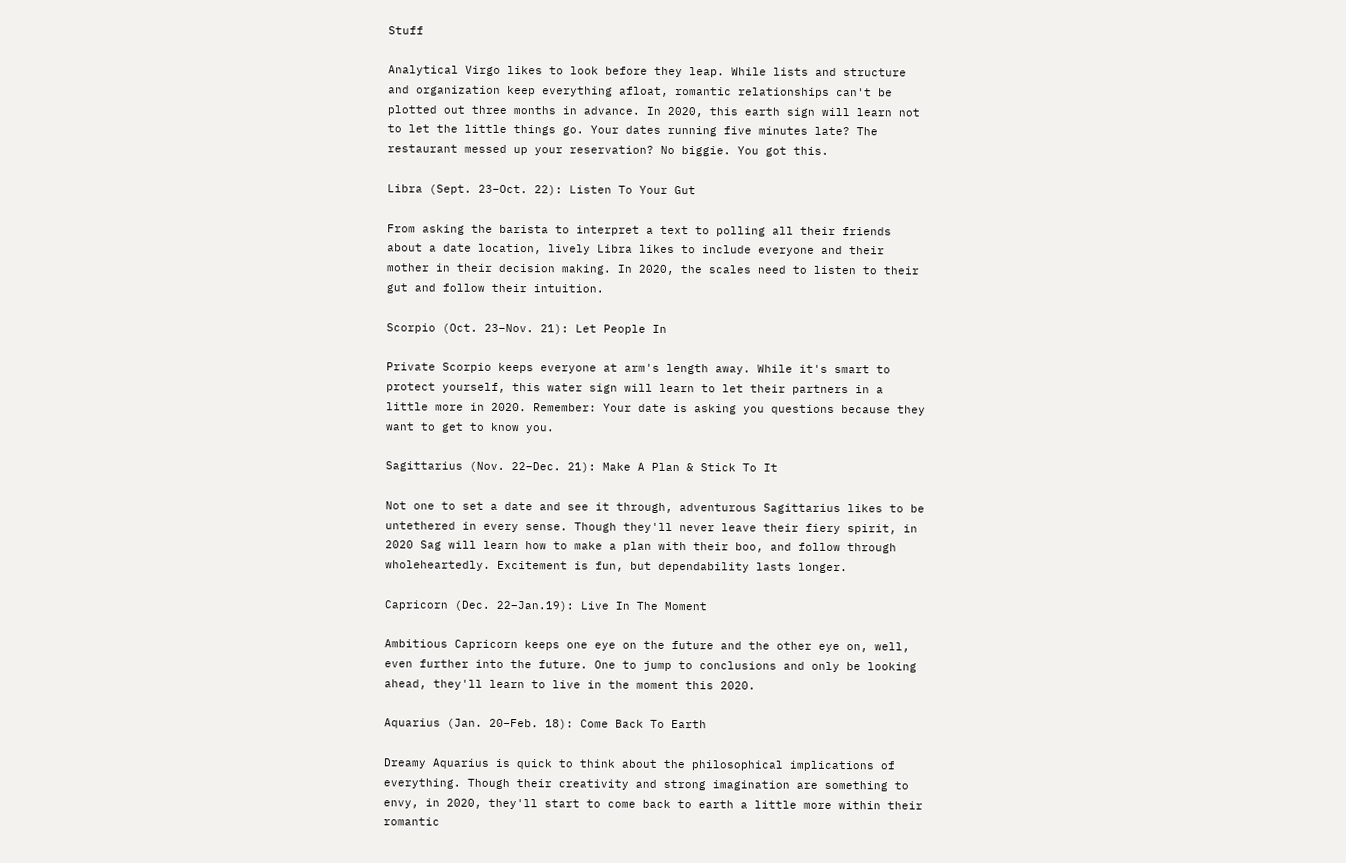Stuff

Analytical Virgo likes to look before they leap. While lists and structure and organization keep everything afloat, romantic relationships can't be plotted out three months in advance. In 2020, this earth sign will learn not to let the little things go. Your dates running five minutes late? The restaurant messed up your reservation? No biggie. You got this.

Libra (Sept. 23–Oct. 22): Listen To Your Gut

From asking the barista to interpret a text to polling all their friends about a date location, lively Libra likes to include everyone and their mother in their decision making. In 2020, the scales need to listen to their gut and follow their intuition.

Scorpio (Oct. 23–Nov. 21): Let People In

Private Scorpio keeps everyone at arm's length away. While it's smart to protect yourself, this water sign will learn to let their partners in a little more in 2020. Remember: Your date is asking you questions because they want to get to know you.

Sagittarius (Nov. 22–Dec. 21): Make A Plan & Stick To It

Not one to set a date and see it through, adventurous Sagittarius likes to be untethered in every sense. Though they'll never leave their fiery spirit, in 2020 Sag will learn how to make a plan with their boo, and follow through wholeheartedly. Excitement is fun, but dependability lasts longer.

Capricorn (Dec. 22–Jan.19): Live In The Moment

Ambitious Capricorn keeps one eye on the future and the other eye on, well, even further into the future. One to jump to conclusions and only be looking ahead, they'll learn to live in the moment this 2020.

Aquarius (Jan. 20–Feb. 18): Come Back To Earth

Dreamy Aquarius is quick to think about the philosophical implications of everything. Though their creativity and strong imagination are something to envy, in 2020, they'll start to come back to earth a little more within their romantic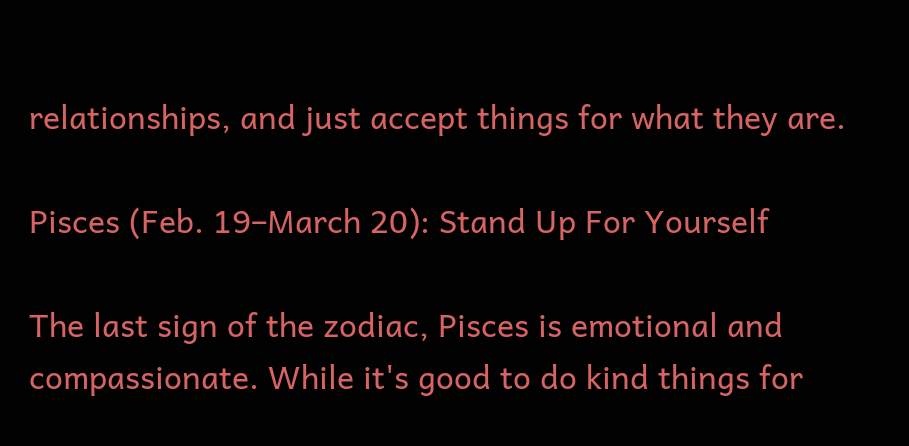relationships, and just accept things for what they are.

Pisces (Feb. 19–March 20): Stand Up For Yourself

The last sign of the zodiac, Pisces is emotional and compassionate. While it's good to do kind things for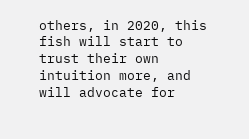others, in 2020, this fish will start to trust their own intuition more, and will advocate for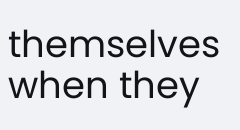themselves when they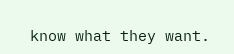know what they want.